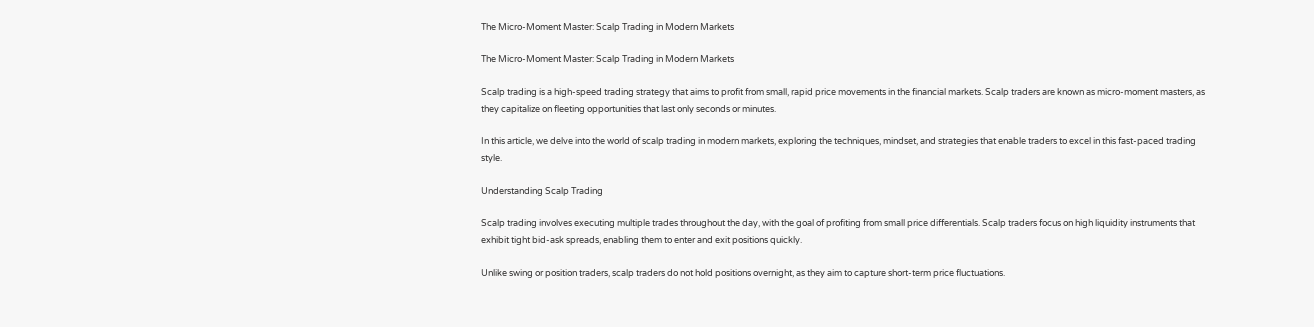The Micro-Moment Master: Scalp Trading in Modern Markets

The Micro-Moment Master: Scalp Trading in Modern Markets

Scalp trading is a high-speed trading strategy that aims to profit from small, rapid price movements in the financial markets. Scalp traders are known as micro-moment masters, as they capitalize on fleeting opportunities that last only seconds or minutes.

In this article, we delve into the world of scalp trading in modern markets, exploring the techniques, mindset, and strategies that enable traders to excel in this fast-paced trading style.

Understanding Scalp Trading

Scalp trading involves executing multiple trades throughout the day, with the goal of profiting from small price differentials. Scalp traders focus on high liquidity instruments that exhibit tight bid-ask spreads, enabling them to enter and exit positions quickly.

Unlike swing or position traders, scalp traders do not hold positions overnight, as they aim to capture short-term price fluctuations.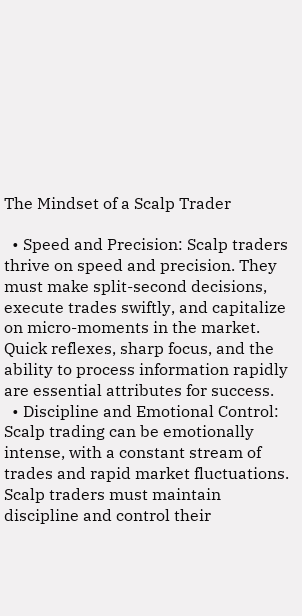The Mindset of a Scalp Trader

  • Speed and Precision: Scalp traders thrive on speed and precision. They must make split-second decisions, execute trades swiftly, and capitalize on micro-moments in the market. Quick reflexes, sharp focus, and the ability to process information rapidly are essential attributes for success.
  • Discipline and Emotional Control: Scalp trading can be emotionally intense, with a constant stream of trades and rapid market fluctuations. Scalp traders must maintain discipline and control their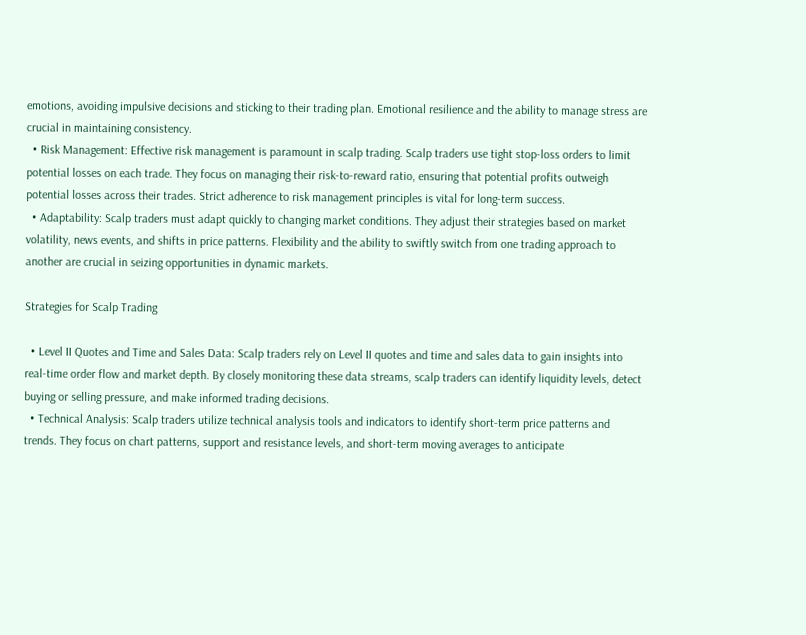emotions, avoiding impulsive decisions and sticking to their trading plan. Emotional resilience and the ability to manage stress are crucial in maintaining consistency.
  • Risk Management: Effective risk management is paramount in scalp trading. Scalp traders use tight stop-loss orders to limit potential losses on each trade. They focus on managing their risk-to-reward ratio, ensuring that potential profits outweigh potential losses across their trades. Strict adherence to risk management principles is vital for long-term success.
  • Adaptability: Scalp traders must adapt quickly to changing market conditions. They adjust their strategies based on market volatility, news events, and shifts in price patterns. Flexibility and the ability to swiftly switch from one trading approach to another are crucial in seizing opportunities in dynamic markets.

Strategies for Scalp Trading

  • Level II Quotes and Time and Sales Data: Scalp traders rely on Level II quotes and time and sales data to gain insights into real-time order flow and market depth. By closely monitoring these data streams, scalp traders can identify liquidity levels, detect buying or selling pressure, and make informed trading decisions.
  • Technical Analysis: Scalp traders utilize technical analysis tools and indicators to identify short-term price patterns and trends. They focus on chart patterns, support and resistance levels, and short-term moving averages to anticipate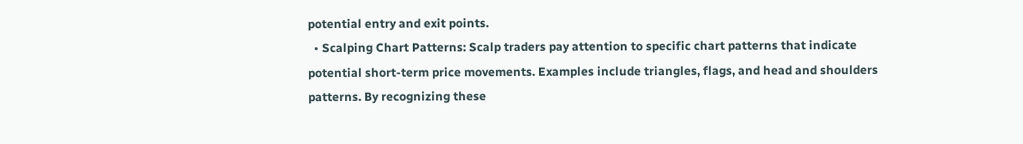potential entry and exit points.
  • Scalping Chart Patterns: Scalp traders pay attention to specific chart patterns that indicate potential short-term price movements. Examples include triangles, flags, and head and shoulders patterns. By recognizing these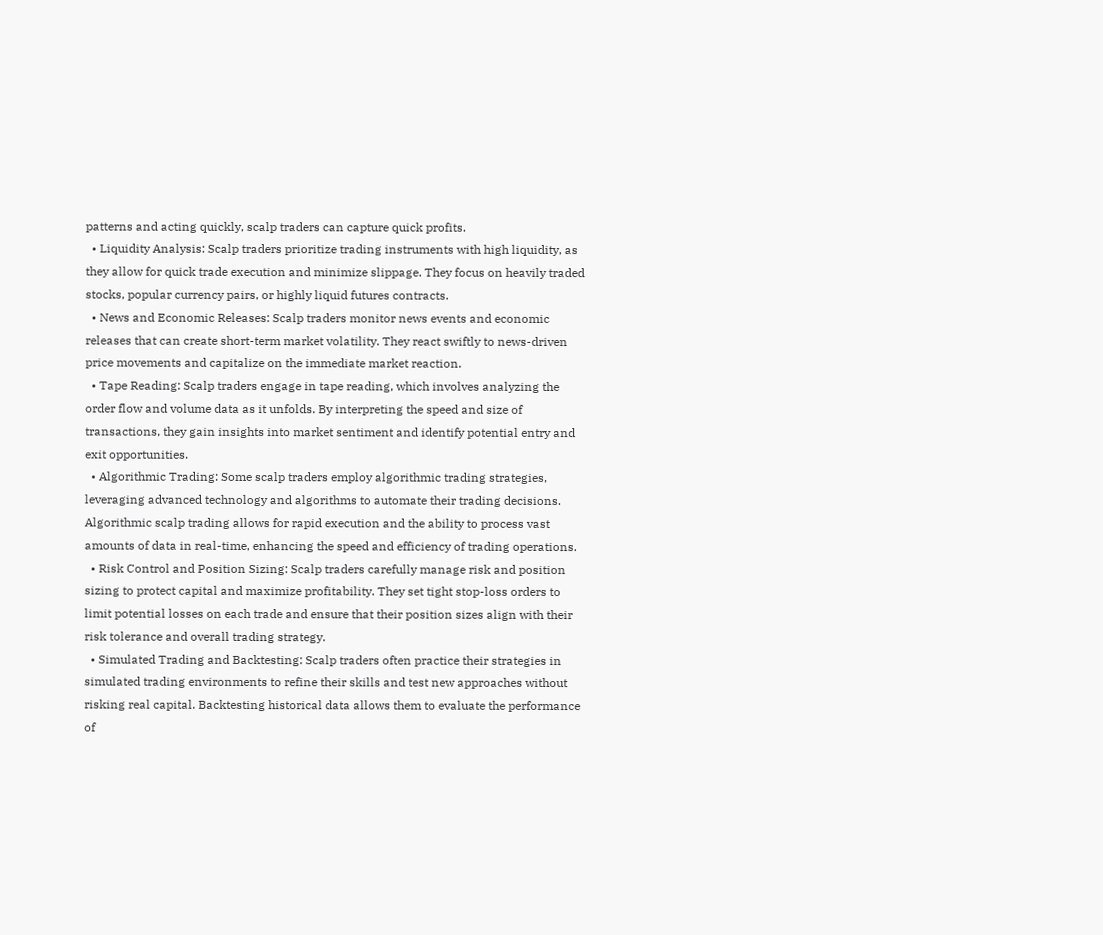patterns and acting quickly, scalp traders can capture quick profits.
  • Liquidity Analysis: Scalp traders prioritize trading instruments with high liquidity, as they allow for quick trade execution and minimize slippage. They focus on heavily traded stocks, popular currency pairs, or highly liquid futures contracts.
  • News and Economic Releases: Scalp traders monitor news events and economic releases that can create short-term market volatility. They react swiftly to news-driven price movements and capitalize on the immediate market reaction.
  • Tape Reading: Scalp traders engage in tape reading, which involves analyzing the order flow and volume data as it unfolds. By interpreting the speed and size of transactions, they gain insights into market sentiment and identify potential entry and exit opportunities.
  • Algorithmic Trading: Some scalp traders employ algorithmic trading strategies, leveraging advanced technology and algorithms to automate their trading decisions. Algorithmic scalp trading allows for rapid execution and the ability to process vast amounts of data in real-time, enhancing the speed and efficiency of trading operations.
  • Risk Control and Position Sizing: Scalp traders carefully manage risk and position sizing to protect capital and maximize profitability. They set tight stop-loss orders to limit potential losses on each trade and ensure that their position sizes align with their risk tolerance and overall trading strategy.
  • Simulated Trading and Backtesting: Scalp traders often practice their strategies in simulated trading environments to refine their skills and test new approaches without risking real capital. Backtesting historical data allows them to evaluate the performance of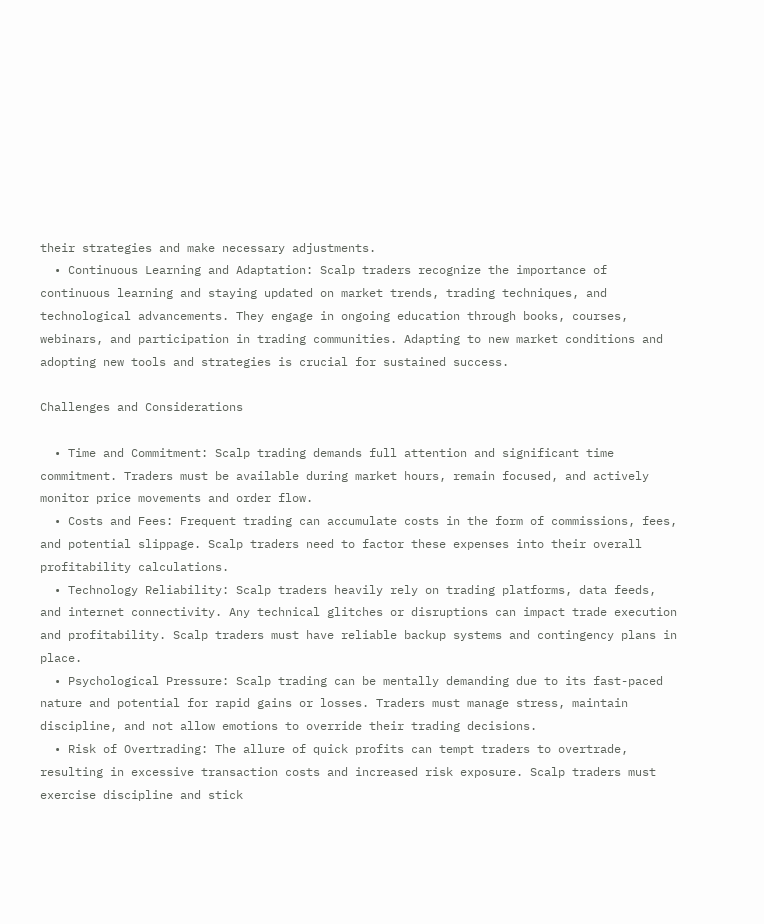their strategies and make necessary adjustments.
  • Continuous Learning and Adaptation: Scalp traders recognize the importance of continuous learning and staying updated on market trends, trading techniques, and technological advancements. They engage in ongoing education through books, courses, webinars, and participation in trading communities. Adapting to new market conditions and adopting new tools and strategies is crucial for sustained success.

Challenges and Considerations

  • Time and Commitment: Scalp trading demands full attention and significant time commitment. Traders must be available during market hours, remain focused, and actively monitor price movements and order flow.
  • Costs and Fees: Frequent trading can accumulate costs in the form of commissions, fees, and potential slippage. Scalp traders need to factor these expenses into their overall profitability calculations.
  • Technology Reliability: Scalp traders heavily rely on trading platforms, data feeds, and internet connectivity. Any technical glitches or disruptions can impact trade execution and profitability. Scalp traders must have reliable backup systems and contingency plans in place.
  • Psychological Pressure: Scalp trading can be mentally demanding due to its fast-paced nature and potential for rapid gains or losses. Traders must manage stress, maintain discipline, and not allow emotions to override their trading decisions.
  • Risk of Overtrading: The allure of quick profits can tempt traders to overtrade, resulting in excessive transaction costs and increased risk exposure. Scalp traders must exercise discipline and stick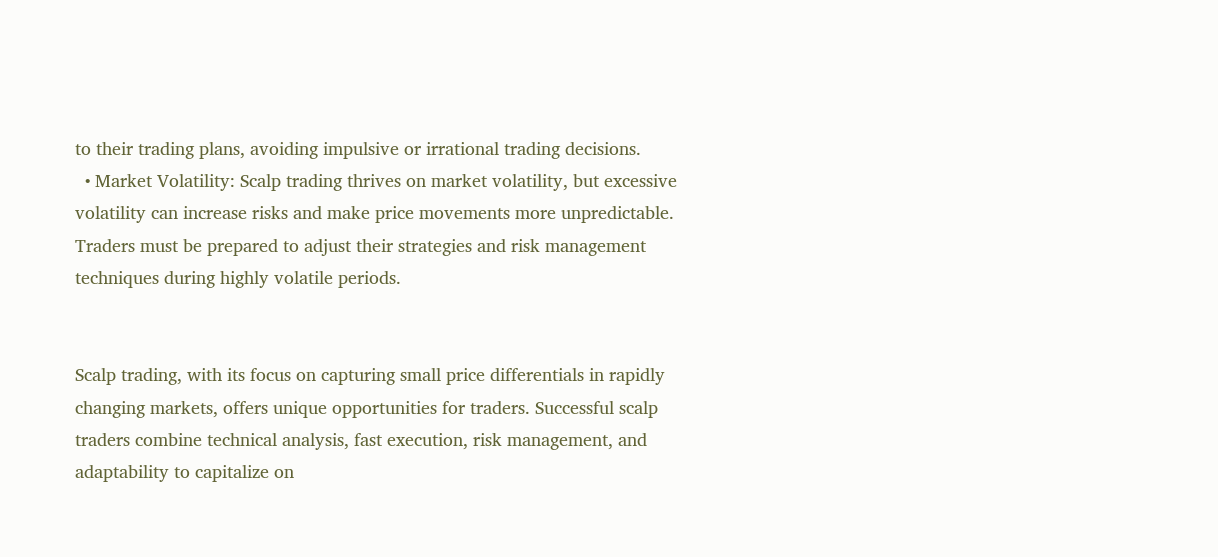to their trading plans, avoiding impulsive or irrational trading decisions.
  • Market Volatility: Scalp trading thrives on market volatility, but excessive volatility can increase risks and make price movements more unpredictable. Traders must be prepared to adjust their strategies and risk management techniques during highly volatile periods.


Scalp trading, with its focus on capturing small price differentials in rapidly changing markets, offers unique opportunities for traders. Successful scalp traders combine technical analysis, fast execution, risk management, and adaptability to capitalize on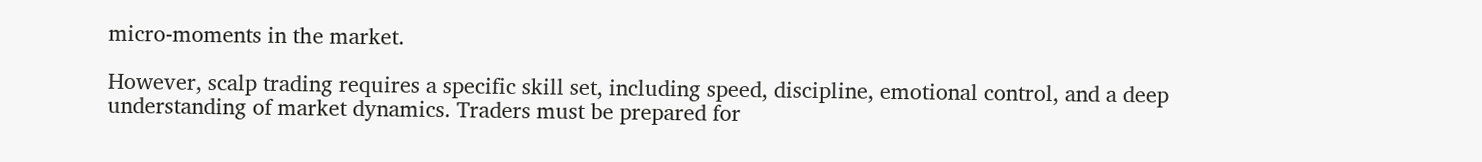micro-moments in the market.

However, scalp trading requires a specific skill set, including speed, discipline, emotional control, and a deep understanding of market dynamics. Traders must be prepared for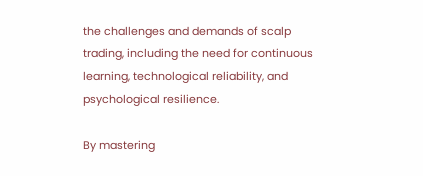the challenges and demands of scalp trading, including the need for continuous learning, technological reliability, and psychological resilience.

By mastering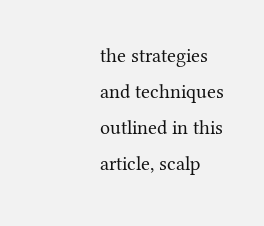the strategies and techniques outlined in this article, scalp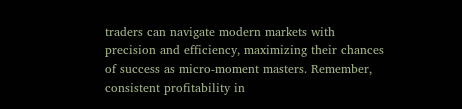traders can navigate modern markets with precision and efficiency, maximizing their chances of success as micro-moment masters. Remember, consistent profitability in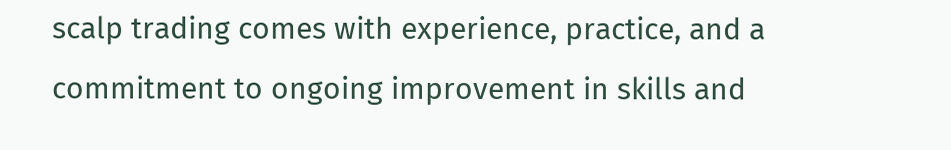scalp trading comes with experience, practice, and a commitment to ongoing improvement in skills and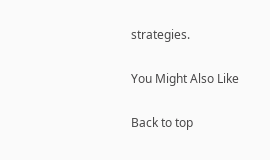strategies.

You Might Also Like

Back to top